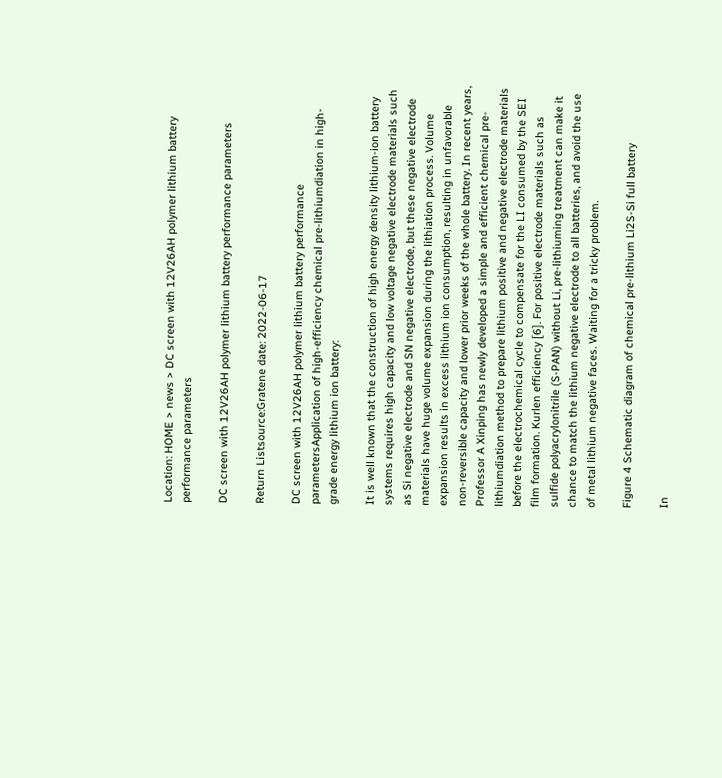Location: HOME > news > DC screen with 12V26AH polymer lithium battery performance parameters

DC screen with 12V26AH polymer lithium battery performance parameters

Return Listsource:Gratene date: 2022-06-17

DC screen with 12V26AH polymer lithium battery performance parametersApplication of high-efficiency chemical pre-lithiumdiation in high-grade energy lithium ion battery:

It is well known that the construction of high energy density lithium-ion battery systems requires high capacity and low voltage negative electrode materials such as Si negative electrode and SN negative electrode, but these negative electrode materials have huge volume expansion during the lithiation process. Volume expansion results in excess lithium ion consumption, resulting in unfavorable non-reversible capacity and lower prior weeks of the whole battery. In recent years, Professor A Xinping has newly developed a simple and efficient chemical pre-lithiumdiation method to prepare lithium positive and negative electrode materials before the electrochemical cycle to compensate for the LI consumed by the SEI film formation. Kurlen efficiency [6]. For positive electrode materials such as sulfide polyacrylonitrile (S-PAN) without Li, pre-lithiuming treatment can make it chance to match the lithium negative electrode to all batteries, and avoid the use of metal lithium negative faces. Waiting for a tricky problem.

Figure 4 Schematic diagram of chemical pre-lithium Li2S-Si full battery

In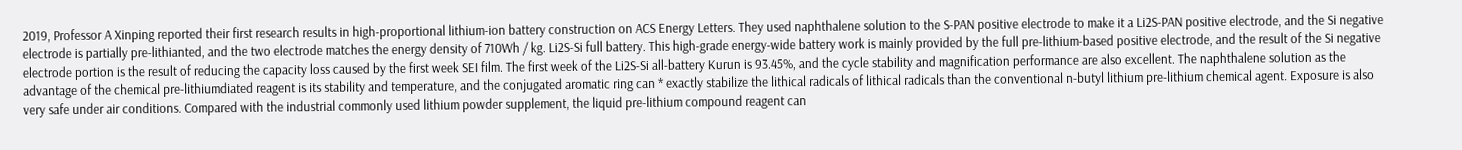2019, Professor A Xinping reported their first research results in high-proportional lithium-ion battery construction on ACS Energy Letters. They used naphthalene solution to the S-PAN positive electrode to make it a Li2S-PAN positive electrode, and the Si negative electrode is partially pre-lithianted, and the two electrode matches the energy density of 710Wh / kg. Li2S-Si full battery. This high-grade energy-wide battery work is mainly provided by the full pre-lithium-based positive electrode, and the result of the Si negative electrode portion is the result of reducing the capacity loss caused by the first week SEI film. The first week of the Li2S-Si all-battery Kurun is 93.45%, and the cycle stability and magnification performance are also excellent. The naphthalene solution as the advantage of the chemical pre-lithiumdiated reagent is its stability and temperature, and the conjugated aromatic ring can * exactly stabilize the lithical radicals of lithical radicals than the conventional n-butyl lithium pre-lithium chemical agent. Exposure is also very safe under air conditions. Compared with the industrial commonly used lithium powder supplement, the liquid pre-lithium compound reagent can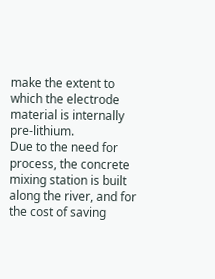make the extent to which the electrode material is internally pre-lithium.
Due to the need for process, the concrete mixing station is built along the river, and for the cost of saving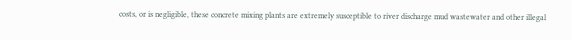costs, or is negligible, these concrete mixing plants are extremely susceptible to river discharge mud wastewater and other illegal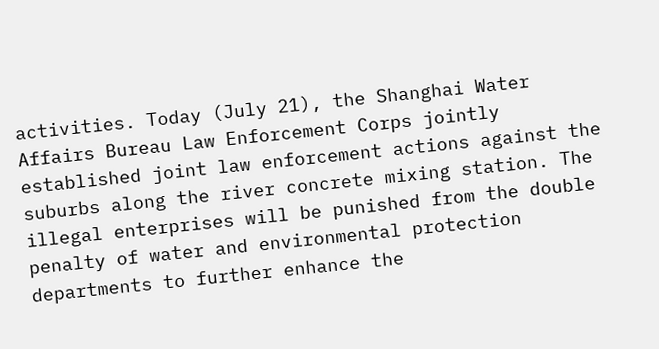activities. Today (July 21), the Shanghai Water Affairs Bureau Law Enforcement Corps jointly established joint law enforcement actions against the suburbs along the river concrete mixing station. The illegal enterprises will be punished from the double penalty of water and environmental protection departments to further enhance the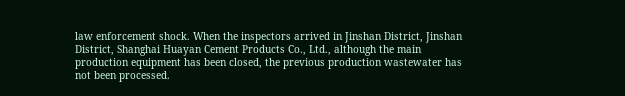law enforcement shock. When the inspectors arrived in Jinshan District, Jinshan District, Shanghai Huayan Cement Products Co., Ltd., although the main production equipment has been closed, the previous production wastewater has not been processed.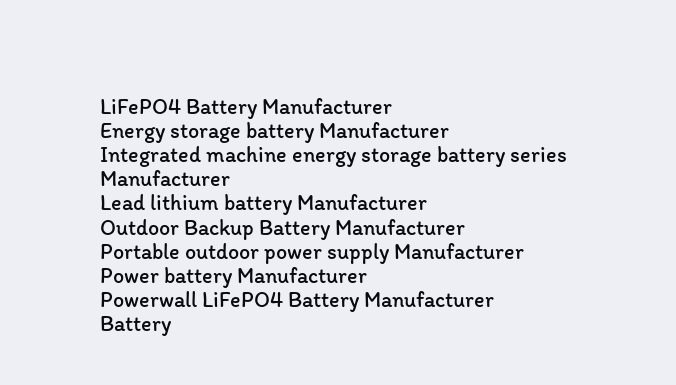LiFePO4 Battery Manufacturer
Energy storage battery Manufacturer
Integrated machine energy storage battery series Manufacturer
Lead lithium battery Manufacturer
Outdoor Backup Battery Manufacturer
Portable outdoor power supply Manufacturer
Power battery Manufacturer
Powerwall LiFePO4 Battery Manufacturer
Battery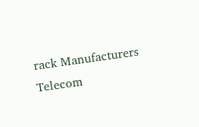rack Manufacturers
Telecom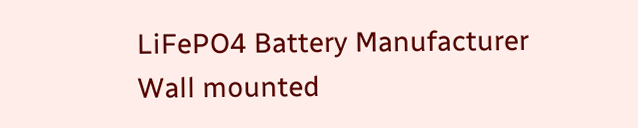LiFePO4 Battery Manufacturer
Wall mounted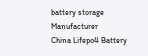battery storage Manufacturer
China Lifepo4 Battery